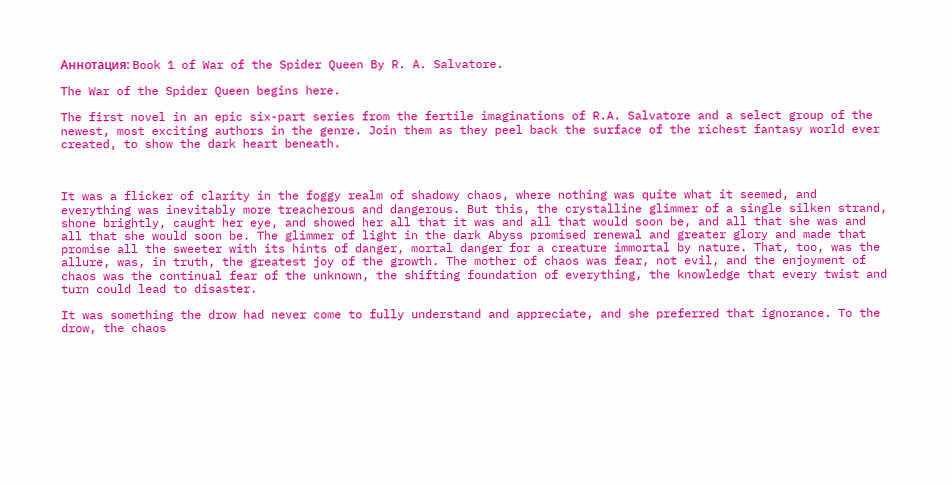Аннотация: Book 1 of War of the Spider Queen By R. A. Salvatore.

The War of the Spider Queen begins here.

The first novel in an epic six-part series from the fertile imaginations of R.A. Salvatore and a select group of the newest, most exciting authors in the genre. Join them as they peel back the surface of the richest fantasy world ever created, to show the dark heart beneath.



It was a flicker of clarity in the foggy realm of shadowy chaos, where nothing was quite what it seemed, and everything was inevitably more treacherous and dangerous. But this, the crystalline glimmer of a single silken strand, shone brightly, caught her eye, and showed her all that it was and all that would soon be, and all that she was and all that she would soon be. The glimmer of light in the dark Abyss promised renewal and greater glory and made that promise all the sweeter with its hints of danger, mortal danger for a creature immortal by nature. That, too, was the allure, was, in truth, the greatest joy of the growth. The mother of chaos was fear, not evil, and the enjoyment of chaos was the continual fear of the unknown, the shifting foundation of everything, the knowledge that every twist and turn could lead to disaster.

It was something the drow had never come to fully understand and appreciate, and she preferred that ignorance. To the drow, the chaos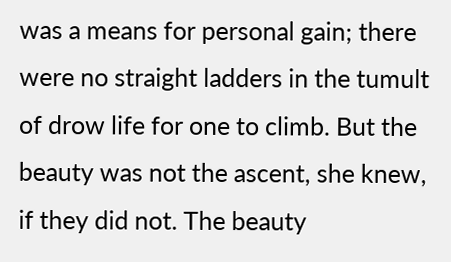was a means for personal gain; there were no straight ladders in the tumult of drow life for one to climb. But the beauty was not the ascent, she knew, if they did not. The beauty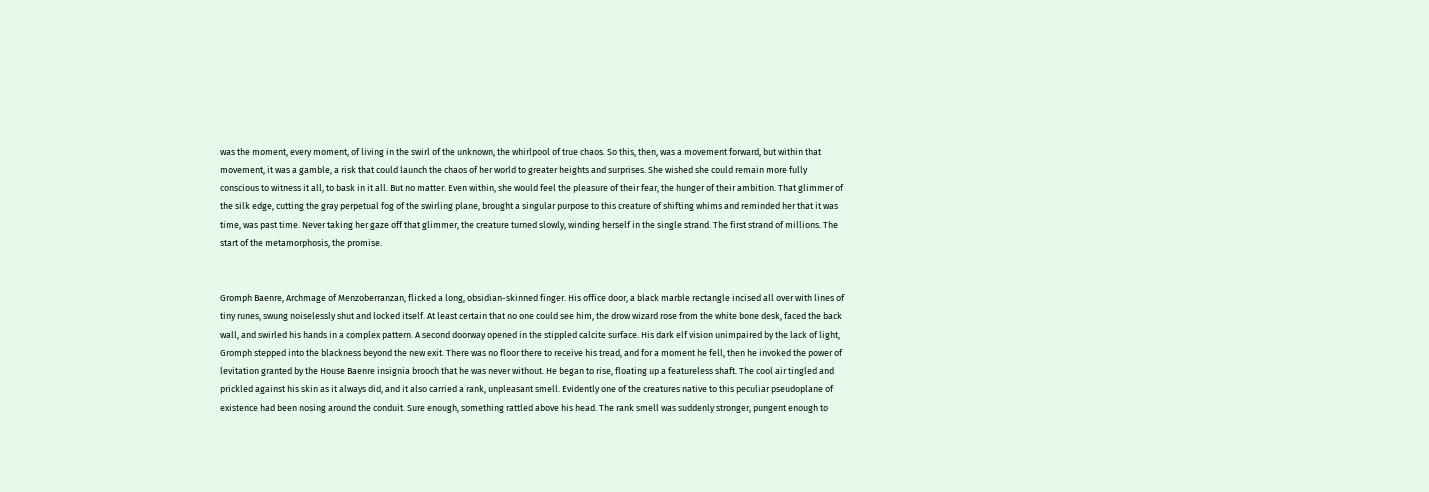was the moment, every moment, of living in the swirl of the unknown, the whirlpool of true chaos. So this, then, was a movement forward, but within that movement, it was a gamble, a risk that could launch the chaos of her world to greater heights and surprises. She wished she could remain more fully conscious to witness it all, to bask in it all. But no matter. Even within, she would feel the pleasure of their fear, the hunger of their ambition. That glimmer of the silk edge, cutting the gray perpetual fog of the swirling plane, brought a singular purpose to this creature of shifting whims and reminded her that it was time, was past time. Never taking her gaze off that glimmer, the creature turned slowly, winding herself in the single strand. The first strand of millions. The start of the metamorphosis, the promise.


Gromph Baenre, Archmage of Menzoberranzan, flicked a long, obsidian-skinned finger. His office door, a black marble rectangle incised all over with lines of tiny runes, swung noiselessly shut and locked itself. At least certain that no one could see him, the drow wizard rose from the white bone desk, faced the back wall, and swirled his hands in a complex pattern. A second doorway opened in the stippled calcite surface. His dark elf vision unimpaired by the lack of light, Gromph stepped into the blackness beyond the new exit. There was no floor there to receive his tread, and for a moment he fell, then he invoked the power of levitation granted by the House Baenre insignia brooch that he was never without. He began to rise, floating up a featureless shaft. The cool air tingled and prickled against his skin as it always did, and it also carried a rank, unpleasant smell. Evidently one of the creatures native to this peculiar pseudoplane of existence had been nosing around the conduit. Sure enough, something rattled above his head. The rank smell was suddenly stronger, pungent enough to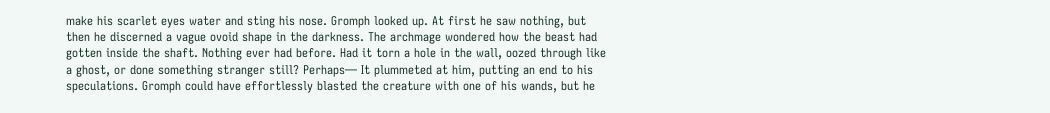make his scarlet eyes water and sting his nose. Gromph looked up. At first he saw nothing, but then he discerned a vague ovoid shape in the darkness. The archmage wondered how the beast had gotten inside the shaft. Nothing ever had before. Had it torn a hole in the wall, oozed through like a ghost, or done something stranger still? Perhaps— It plummeted at him, putting an end to his speculations. Gromph could have effortlessly blasted the creature with one of his wands, but he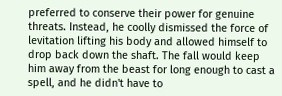preferred to conserve their power for genuine threats. Instead, he coolly dismissed the force of levitation lifting his body and allowed himself to drop back down the shaft. The fall would keep him away from the beast for long enough to cast a spell, and he didn't have to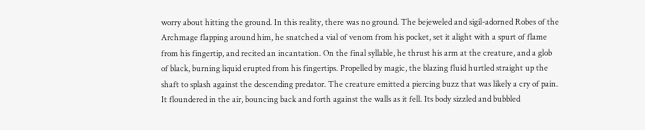worry about hitting the ground. In this reality, there was no ground. The bejeweled and sigil-adorned Robes of the Archmage flapping around him, he snatched a vial of venom from his pocket, set it alight with a spurt of flame from his fingertip, and recited an incantation. On the final syllable, he thrust his arm at the creature, and a glob of black, burning liquid erupted from his fingertips. Propelled by magic, the blazing fluid hurtled straight up the shaft to splash against the descending predator. The creature emitted a piercing buzz that was likely a cry of pain. It floundered in the air, bouncing back and forth against the walls as it fell. Its body sizzled and bubbled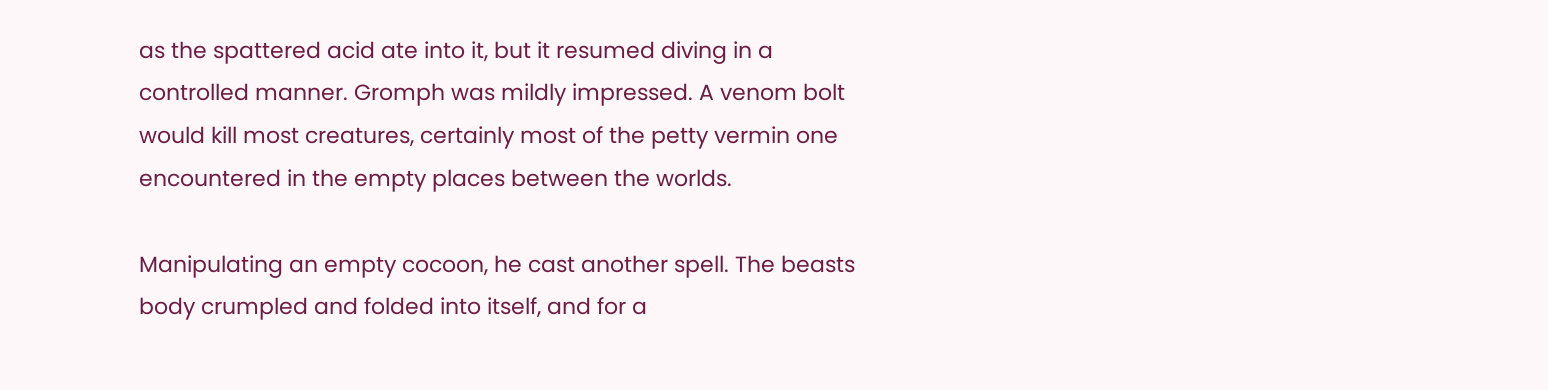as the spattered acid ate into it, but it resumed diving in a controlled manner. Gromph was mildly impressed. A venom bolt would kill most creatures, certainly most of the petty vermin one encountered in the empty places between the worlds.

Manipulating an empty cocoon, he cast another spell. The beasts body crumpled and folded into itself, and for a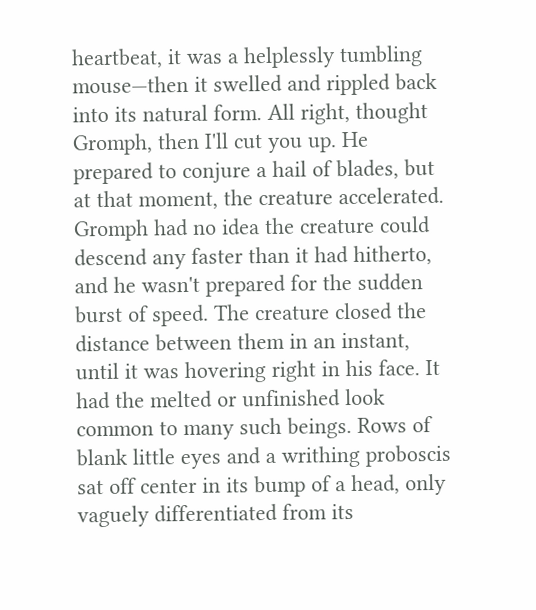heartbeat, it was a helplessly tumbling mouse—then it swelled and rippled back into its natural form. All right, thought Gromph, then I'll cut you up. He prepared to conjure a hail of blades, but at that moment, the creature accelerated. Gromph had no idea the creature could descend any faster than it had hitherto, and he wasn't prepared for the sudden burst of speed. The creature closed the distance between them in an instant, until it was hovering right in his face. It had the melted or unfinished look common to many such beings. Rows of blank little eyes and a writhing proboscis sat off center in its bump of a head, only vaguely differentiated from its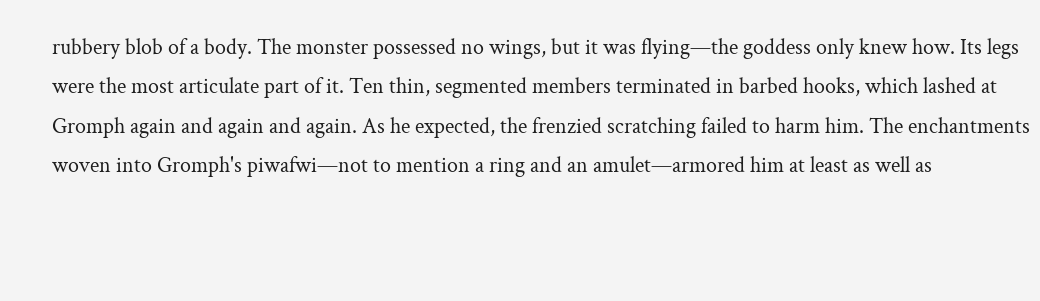rubbery blob of a body. The monster possessed no wings, but it was flying—the goddess only knew how. Its legs were the most articulate part of it. Ten thin, segmented members terminated in barbed hooks, which lashed at Gromph again and again and again. As he expected, the frenzied scratching failed to harm him. The enchantments woven into Gromph's piwafwi—not to mention a ring and an amulet—armored him at least as well as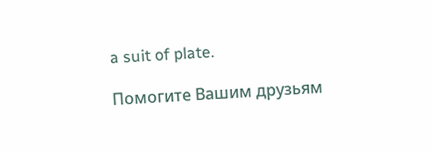a suit of plate.

Помогите Вашим друзьям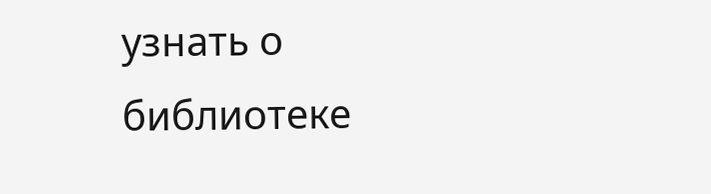узнать о библиотеке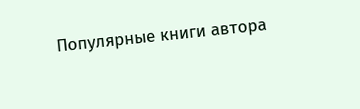Популярные книги автора